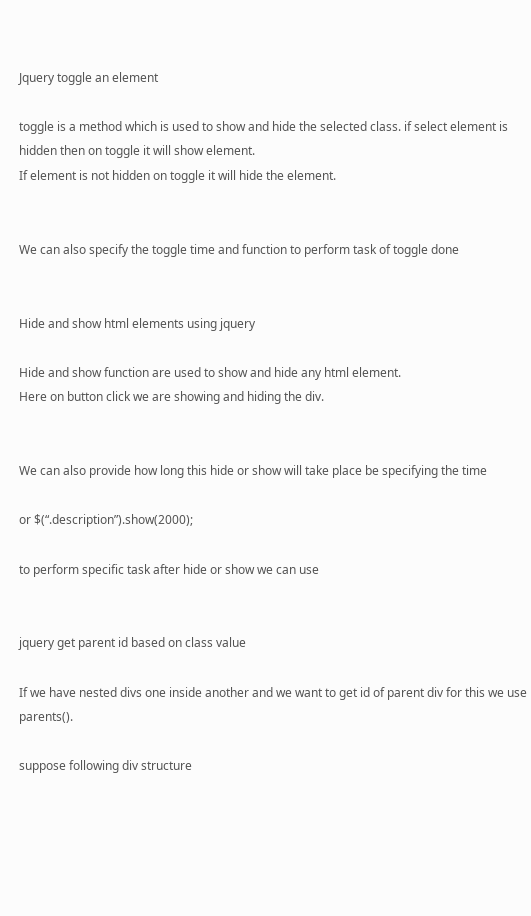Jquery toggle an element

toggle is a method which is used to show and hide the selected class. if select element is hidden then on toggle it will show element.
If element is not hidden on toggle it will hide the element.


We can also specify the toggle time and function to perform task of toggle done


Hide and show html elements using jquery

Hide and show function are used to show and hide any html element.
Here on button click we are showing and hiding the div.


We can also provide how long this hide or show will take place be specifying the time

or $(“.description”).show(2000);

to perform specific task after hide or show we can use


jquery get parent id based on class value

If we have nested divs one inside another and we want to get id of parent div for this we use parents().

suppose following div structure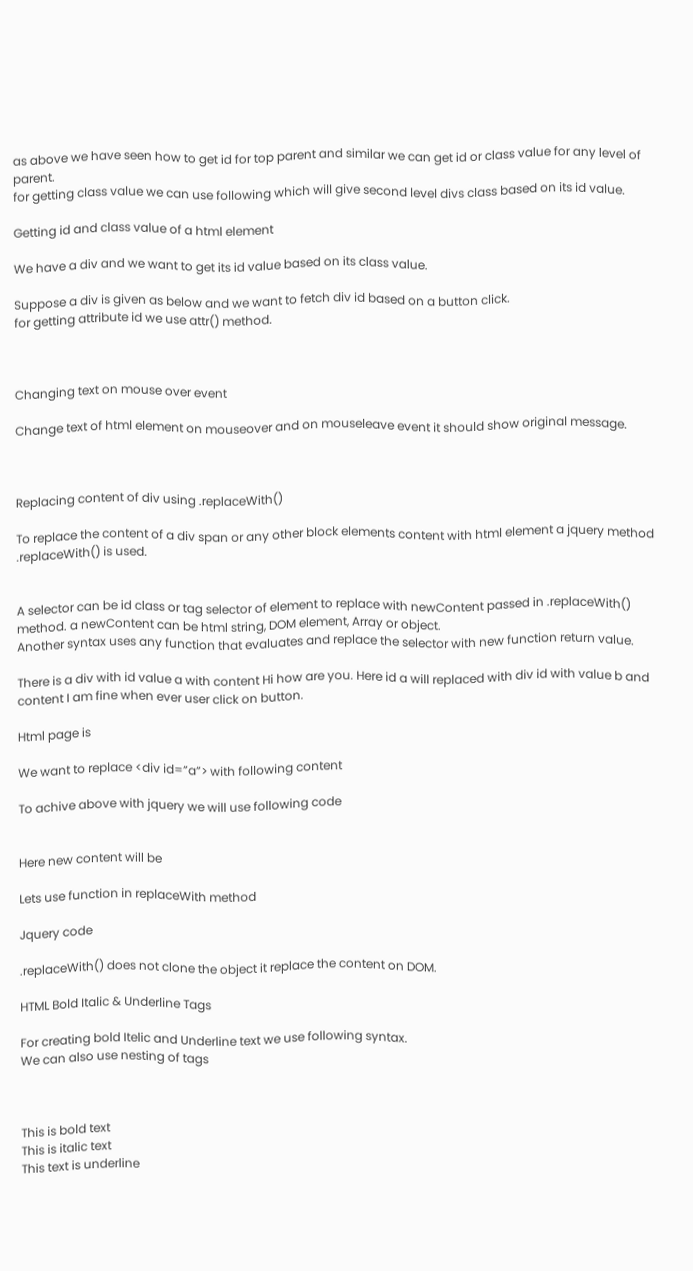as above we have seen how to get id for top parent and similar we can get id or class value for any level of parent.
for getting class value we can use following which will give second level divs class based on its id value.

Getting id and class value of a html element

We have a div and we want to get its id value based on its class value.

Suppose a div is given as below and we want to fetch div id based on a button click.
for getting attribute id we use attr() method.



Changing text on mouse over event

Change text of html element on mouseover and on mouseleave event it should show original message.



Replacing content of div using .replaceWith()

To replace the content of a div span or any other block elements content with html element a jquery method .replaceWith() is used.


A selector can be id class or tag selector of element to replace with newContent passed in .replaceWith() method. a newContent can be html string, DOM element, Array or object.
Another syntax uses any function that evaluates and replace the selector with new function return value.

There is a div with id value a with content Hi how are you. Here id a will replaced with div id with value b and content I am fine when ever user click on button.

Html page is

We want to replace <div id=”a”> with following content

To achive above with jquery we will use following code


Here new content will be

Lets use function in replaceWith method

Jquery code

.replaceWith() does not clone the object it replace the content on DOM.

HTML Bold Italic & Underline Tags

For creating bold Itelic and Underline text we use following syntax.
We can also use nesting of tags



This is bold text
This is italic text
This text is underline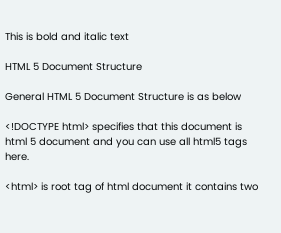This is bold and italic text

HTML 5 Document Structure

General HTML 5 Document Structure is as below

<!DOCTYPE html> specifies that this document is html 5 document and you can use all html5 tags here.

<html> is root tag of html document it contains two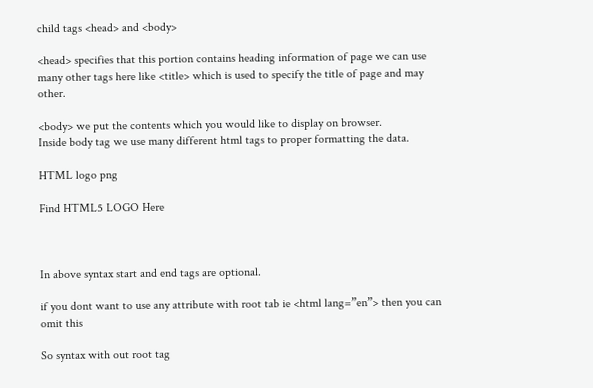child tags <head> and <body>

<head> specifies that this portion contains heading information of page we can use many other tags here like <title> which is used to specify the title of page and may other.

<body> we put the contents which you would like to display on browser.
Inside body tag we use many different html tags to proper formatting the data.

HTML logo png

Find HTML5 LOGO Here



In above syntax start and end tags are optional.

if you dont want to use any attribute with root tab ie <html lang=”en”> then you can omit this

So syntax with out root tag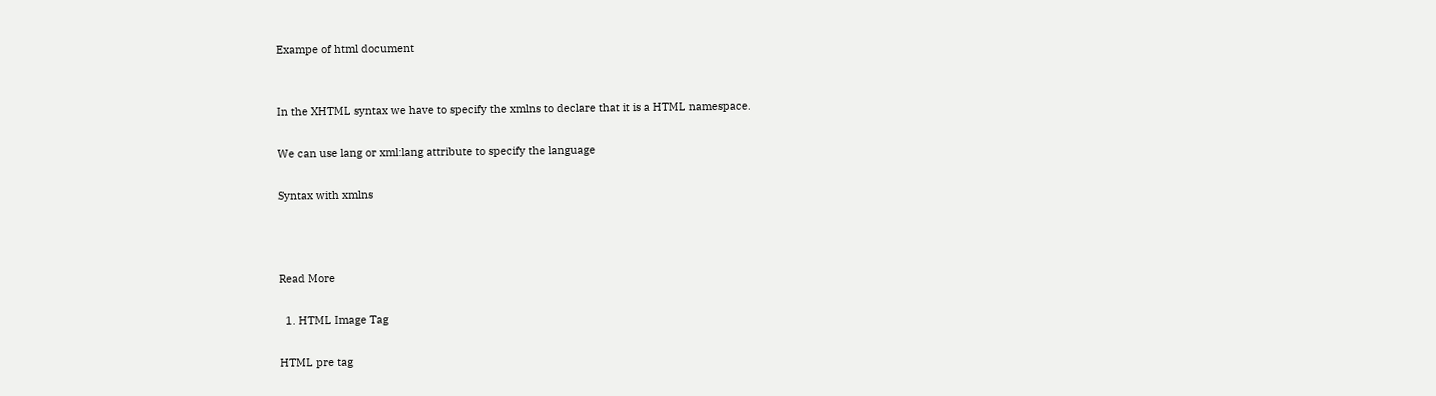Exampe of html document


In the XHTML syntax we have to specify the xmlns to declare that it is a HTML namespace.

We can use lang or xml:lang attribute to specify the language

Syntax with xmlns



Read More

  1. HTML Image Tag

HTML pre tag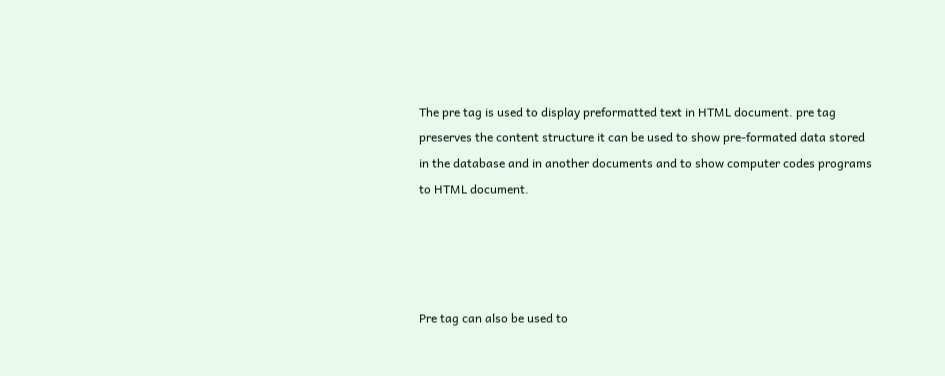The pre tag is used to display preformatted text in HTML document. pre tag preserves the content structure it can be used to show pre-formated data stored in the database and in another documents and to show computer codes programs to HTML document.




Pre tag can also be used to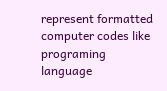represent formatted computer codes like programing language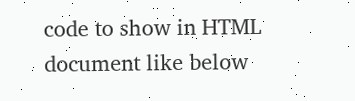code to show in HTML document like below